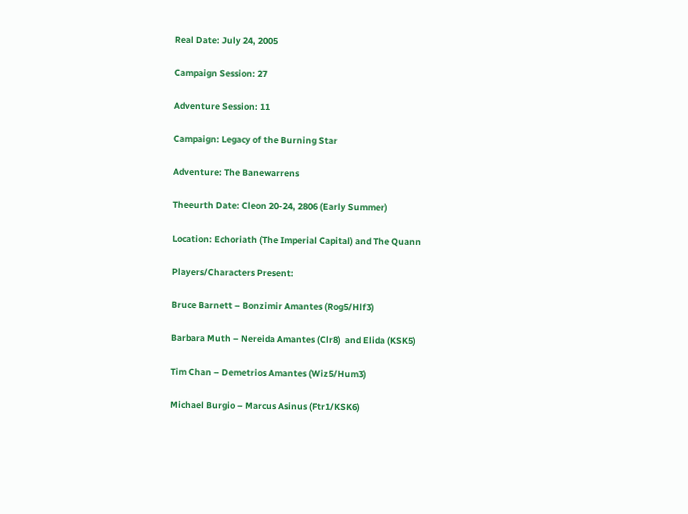Real Date: July 24, 2005

Campaign Session: 27

Adventure Session: 11

Campaign: Legacy of the Burning Star

Adventure: The Banewarrens

Theeurth Date: Cleon 20-24, 2806 (Early Summer)

Location: Echoriath (The Imperial Capital) and The Quann

Players/Characters Present:

Bruce Barnett – Bonzimir Amantes (Rog5/Hlf3)

Barbara Muth – Nereida Amantes (Clr8)  and Elida (KSK5)

Tim Chan – Demetrios Amantes (Wiz5/Hum3)

Michael Burgio – Marcus Asinus (Ftr1/KSK6)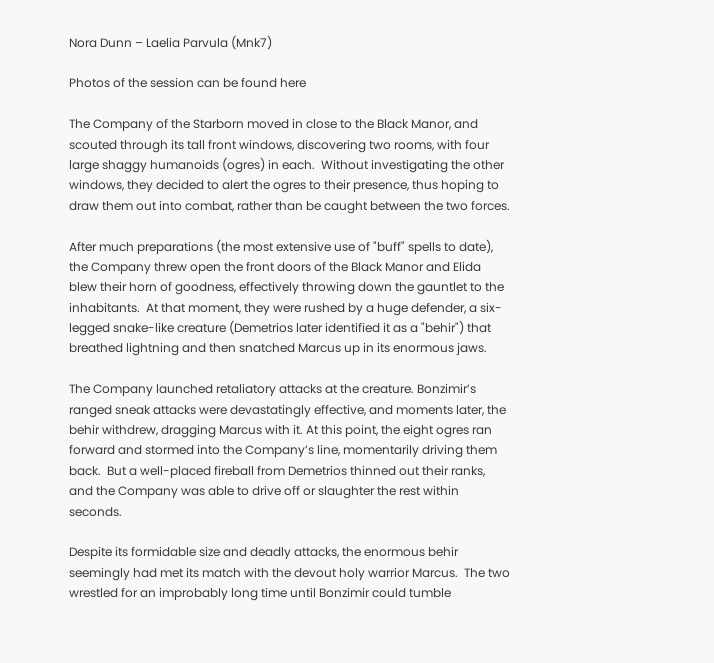Nora Dunn – Laelia Parvula (Mnk7)

Photos of the session can be found here

The Company of the Starborn moved in close to the Black Manor, and scouted through its tall front windows, discovering two rooms, with four large shaggy humanoids (ogres) in each.  Without investigating the other windows, they decided to alert the ogres to their presence, thus hoping to draw them out into combat, rather than be caught between the two forces.

After much preparations (the most extensive use of "buff" spells to date), the Company threw open the front doors of the Black Manor and Elida blew their horn of goodness, effectively throwing down the gauntlet to the inhabitants.  At that moment, they were rushed by a huge defender, a six-legged snake-like creature (Demetrios later identified it as a "behir") that breathed lightning and then snatched Marcus up in its enormous jaws.

The Company launched retaliatory attacks at the creature. Bonzimir’s ranged sneak attacks were devastatingly effective, and moments later, the behir withdrew, dragging Marcus with it. At this point, the eight ogres ran forward and stormed into the Company’s line, momentarily driving them back.  But a well-placed fireball from Demetrios thinned out their ranks, and the Company was able to drive off or slaughter the rest within seconds.

Despite its formidable size and deadly attacks, the enormous behir seemingly had met its match with the devout holy warrior Marcus.  The two wrestled for an improbably long time until Bonzimir could tumble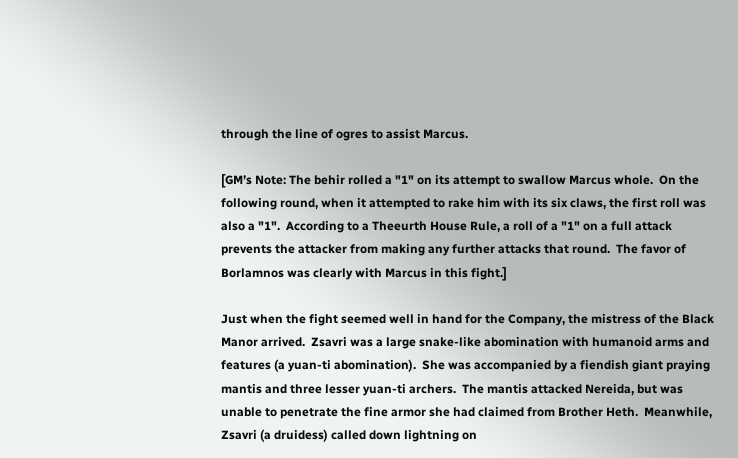through the line of ogres to assist Marcus.

[GM’s Note: The behir rolled a "1" on its attempt to swallow Marcus whole.  On the following round, when it attempted to rake him with its six claws, the first roll was also a "1".  According to a Theeurth House Rule, a roll of a "1" on a full attack prevents the attacker from making any further attacks that round.  The favor of Borlamnos was clearly with Marcus in this fight.]

Just when the fight seemed well in hand for the Company, the mistress of the Black Manor arrived.  Zsavri was a large snake-like abomination with humanoid arms and features (a yuan-ti abomination).  She was accompanied by a fiendish giant praying mantis and three lesser yuan-ti archers.  The mantis attacked Nereida, but was unable to penetrate the fine armor she had claimed from Brother Heth.  Meanwhile, Zsavri (a druidess) called down lightning on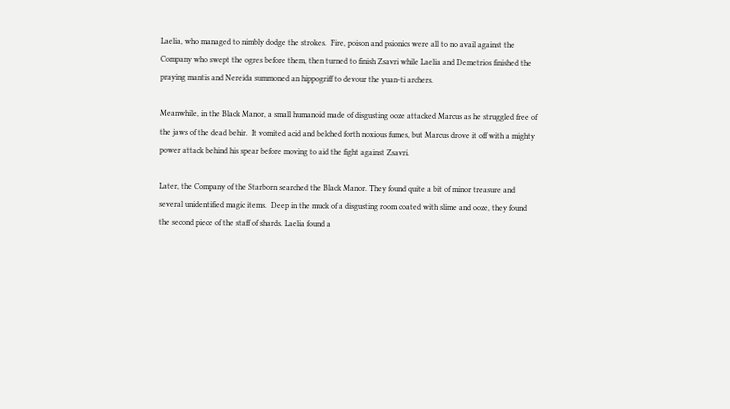Laelia, who managed to nimbly dodge the strokes.  Fire, poison and psionics were all to no avail against the Company who swept the ogres before them, then turned to finish Zsavri while Laelia and Demetrios finished the praying mantis and Nereida summoned an hippogriff to devour the yuan-ti archers.

Meanwhile, in the Black Manor, a small humanoid made of disgusting ooze attacked Marcus as he struggled free of the jaws of the dead behir.  It vomited acid and belched forth noxious fumes, but Marcus drove it off with a mighty power attack behind his spear before moving to aid the fight against Zsavri.

Later, the Company of the Starborn searched the Black Manor. They found quite a bit of minor treasure and several unidentified magic items.  Deep in the muck of a disgusting room coated with slime and ooze, they found the second piece of the staff of shards. Laelia found a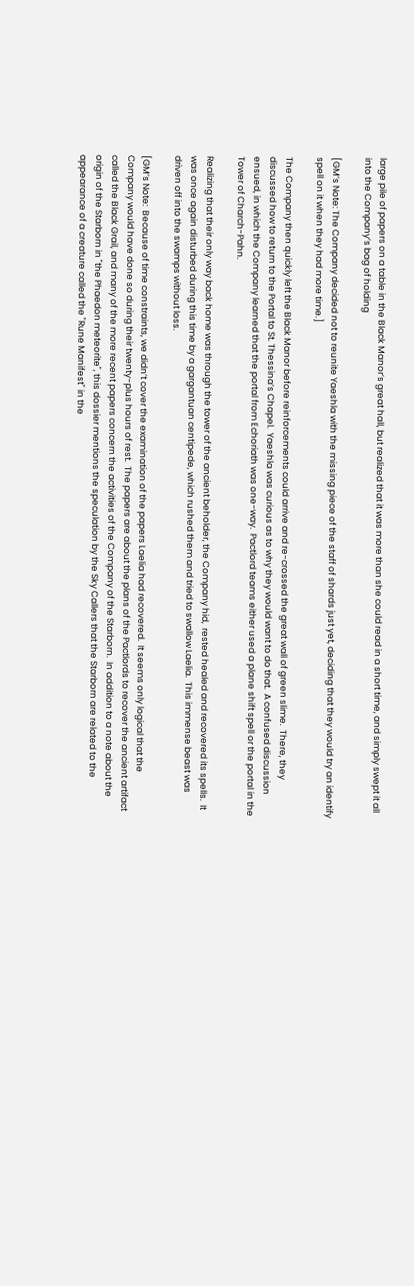large pile of papers on a table in the Black Manor’s great hall, but realized that it was more than she could read in a short time, and simply swept it all into the Company’s bag of holding

[GM’s Note: The Company decided not to reunite Yaeshla with the missing piece of the staff of shards just yet, deciding that they would try an identify spell on it when they had more time.]

The Company then quickly left the Black Manor before reinforcements could arrive and re-crossed the great wall of green slime.  There, they discussed how to return to the Portal to St. Thessina’s Chapel.  Yaeshla was curious as to why they would want to do that.  A confused discussion ensued, in which the Company learned that the portal from Echoriath was one-way.  Pactlord teams either used a plane shift spell or the portal in the Tower of Charch-Pahn.

Realizing that their only way back home was through the tower of the ancient beholder, the Company hid,  rested healed and recovered its spells.  It was once again disturbed during this time by a gargantuan centipede, which rushed them and tried to swallow Laelia.  This immense beast was driven off into the swamps without loss.

[GM’s Note:  Because of time constraints, we didn’t cover the examination of the papers Laelia had recovered.  It seems only logical that the Company would have done so during their twenty-plus hours of rest.  The papers are about the plans of the Pactlords to recover the ancient artifact called the Black Grail, and many of the more recent papers concern the activities of the Company of the Starborn.  In addition to a note about the origin of the Starborn in "the Phaedon meteorite", this dossier mentions the speculation by the Sky Callers that the Starborn are related to the appearance of a creature called the "Rune Manifest" in the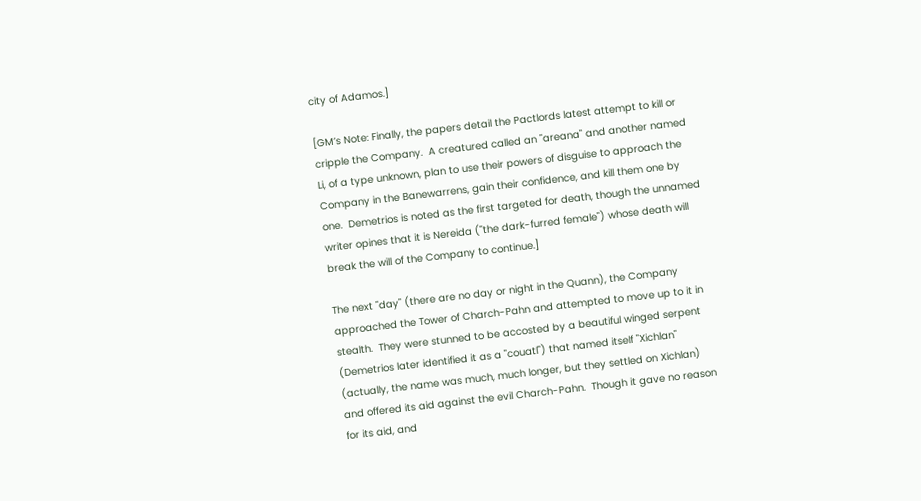city of Adamos.]

[GM’s Note: Finally, the papers detail the Pactlords latest attempt to kill or cripple the Company.  A creatured called an "areana" and another named Li, of a type unknown, plan to use their powers of disguise to approach the Company in the Banewarrens, gain their confidence, and kill them one by one.  Demetrios is noted as the first targeted for death, though the unnamed writer opines that it is Nereida ("the dark-furred female") whose death will break the will of the Company to continue.]

The next "day" (there are no day or night in the Quann), the Company approached the Tower of Charch-Pahn and attempted to move up to it in stealth.  They were stunned to be accosted by a beautiful winged serpent (Demetrios later identified it as a "couatl") that named itself "Xichlan" (actually, the name was much, much longer, but they settled on Xichlan) and offered its aid against the evil Charch-Pahn.  Though it gave no reason for its aid, and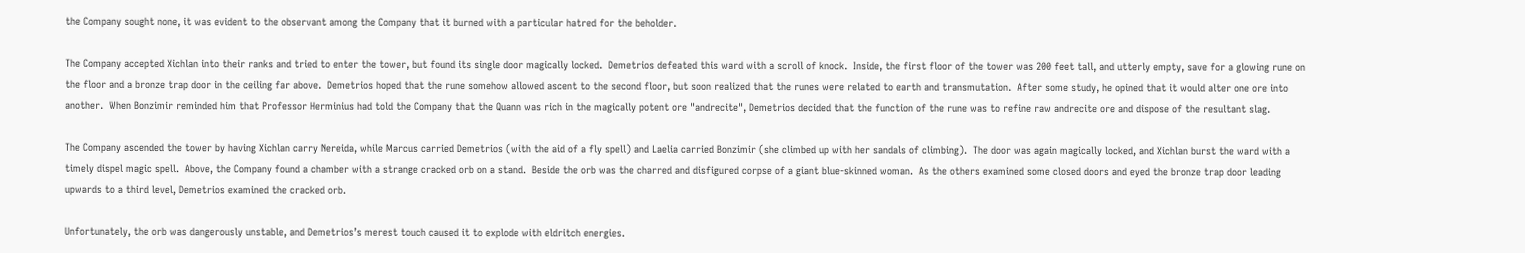the Company sought none, it was evident to the observant among the Company that it burned with a particular hatred for the beholder.

The Company accepted Xichlan into their ranks and tried to enter the tower, but found its single door magically locked.  Demetrios defeated this ward with a scroll of knock.  Inside, the first floor of the tower was 200 feet tall, and utterly empty, save for a glowing rune on the floor and a bronze trap door in the ceiling far above.  Demetrios hoped that the rune somehow allowed ascent to the second floor, but soon realized that the runes were related to earth and transmutation.  After some study, he opined that it would alter one ore into another.  When Bonzimir reminded him that Professor Herminius had told the Company that the Quann was rich in the magically potent ore "andrecite", Demetrios decided that the function of the rune was to refine raw andrecite ore and dispose of the resultant slag.

The Company ascended the tower by having Xichlan carry Nereida, while Marcus carried Demetrios (with the aid of a fly spell) and Laelia carried Bonzimir (she climbed up with her sandals of climbing).  The door was again magically locked, and Xichlan burst the ward with a timely dispel magic spell.  Above, the Company found a chamber with a strange cracked orb on a stand.  Beside the orb was the charred and disfigured corpse of a giant blue-skinned woman.  As the others examined some closed doors and eyed the bronze trap door leading upwards to a third level, Demetrios examined the cracked orb.

Unfortunately, the orb was dangerously unstable, and Demetrios’s merest touch caused it to explode with eldritch energies.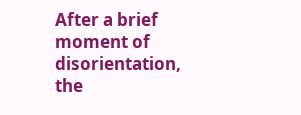After a brief moment of disorientation, the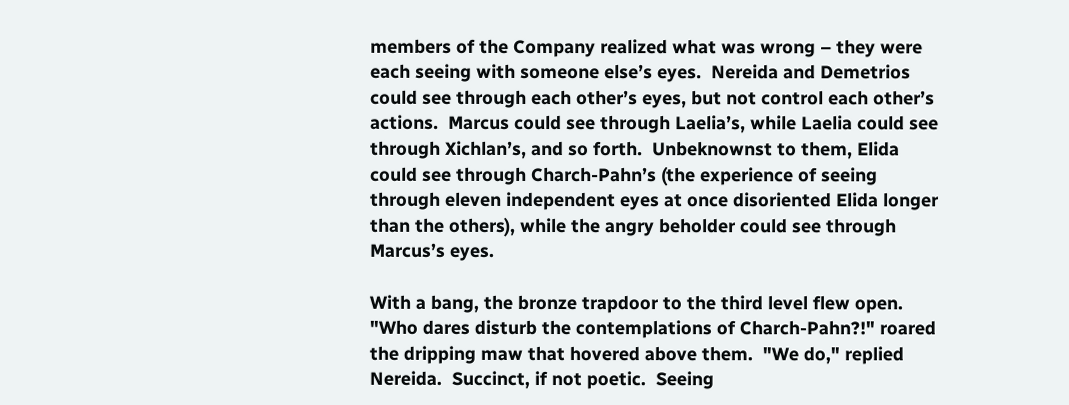members of the Company realized what was wrong – they were each seeing with someone else’s eyes.  Nereida and Demetrios could see through each other’s eyes, but not control each other’s actions.  Marcus could see through Laelia’s, while Laelia could see through Xichlan’s, and so forth.  Unbeknownst to them, Elida could see through Charch-Pahn’s (the experience of seeing through eleven independent eyes at once disoriented Elida longer than the others), while the angry beholder could see through Marcus’s eyes.

With a bang, the bronze trapdoor to the third level flew open.  "Who dares disturb the contemplations of Charch-Pahn?!" roared the dripping maw that hovered above them.  "We do," replied Nereida.  Succinct, if not poetic.  Seeing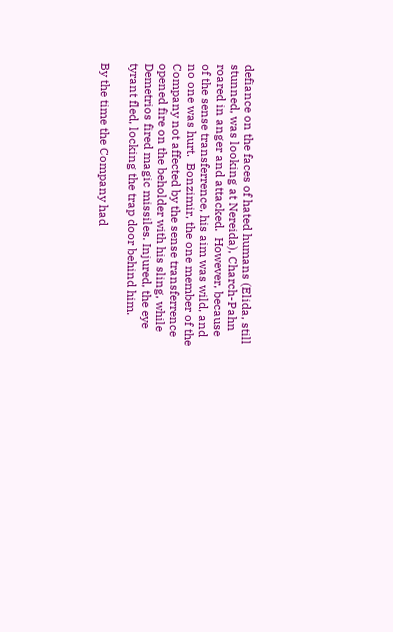defiance on the faces of hated humans (Elida, still stunned, was looking at Nereida), Charch-Pahn roared in anger and attacked.  However, because of the sense transferrence, his aim was wild, and no one was hurt.  Bonzimir, the one member of the Company not affected by the sense transferrence opened fire on the beholder with his sling, while Demetrios fired magic missiles. Injured, the eye tyrant fled, locking the trap door behind him.

By the time the Company had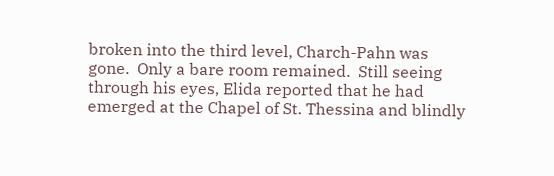broken into the third level, Charch-Pahn was gone.  Only a bare room remained.  Still seeing through his eyes, Elida reported that he had emerged at the Chapel of St. Thessina and blindly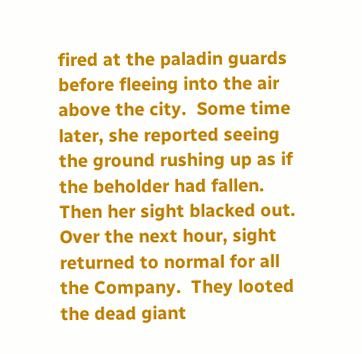fired at the paladin guards before fleeing into the air above the city.  Some time later, she reported seeing the ground rushing up as if the beholder had fallen.  Then her sight blacked out.  Over the next hour, sight returned to normal for all the Company.  They looted the dead giant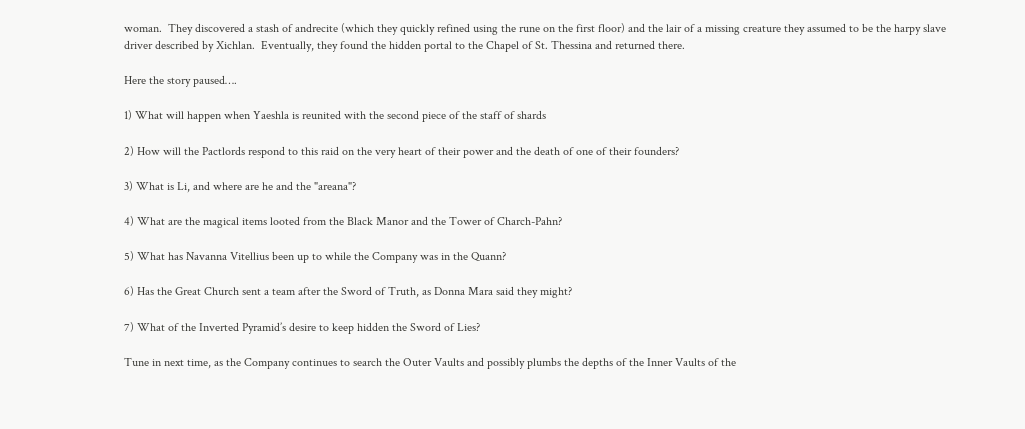woman.  They discovered a stash of andrecite (which they quickly refined using the rune on the first floor) and the lair of a missing creature they assumed to be the harpy slave driver described by Xichlan.  Eventually, they found the hidden portal to the Chapel of St. Thessina and returned there.

Here the story paused….

1) What will happen when Yaeshla is reunited with the second piece of the staff of shards

2) How will the Pactlords respond to this raid on the very heart of their power and the death of one of their founders?

3) What is Li, and where are he and the "areana"?

4) What are the magical items looted from the Black Manor and the Tower of Charch-Pahn?

5) What has Navanna Vitellius been up to while the Company was in the Quann?

6) Has the Great Church sent a team after the Sword of Truth, as Donna Mara said they might?

7) What of the Inverted Pyramid’s desire to keep hidden the Sword of Lies?

Tune in next time, as the Company continues to search the Outer Vaults and possibly plumbs the depths of the Inner Vaults of the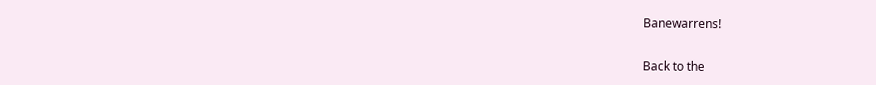Banewarrens!

Back to the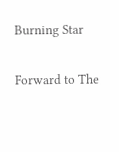Burning Star

Forward to The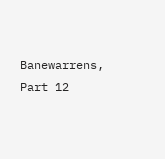Banewarrens, Part 12